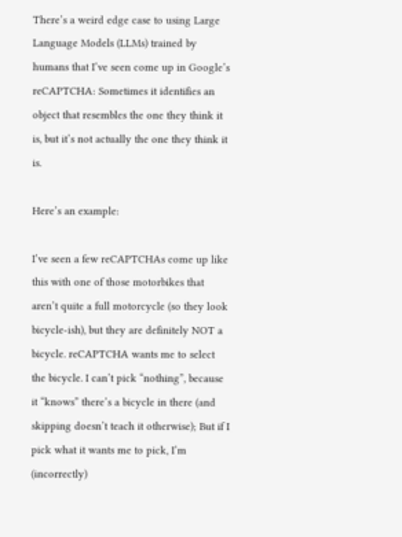There’s a weird edge case to using Large Language Models (LLMs) trained by humans that I’ve seen come up in Google’s reCAPTCHA: Sometimes it identifies an object that resembles the one they think it is, but it’s not actually the one they think it is.

Here’s an example:

I’ve seen a few reCAPTCHAs come up like this with one of those motorbikes that aren’t quite a full motorcycle (so they look bicycle-ish), but they are definitely NOT a bicycle. reCAPTCHA wants me to select the bicycle. I can’t pick “nothing”, because it “knows” there’s a bicycle in there (and skipping doesn’t teach it otherwise); But if I pick what it wants me to pick, I’m (incorrectly)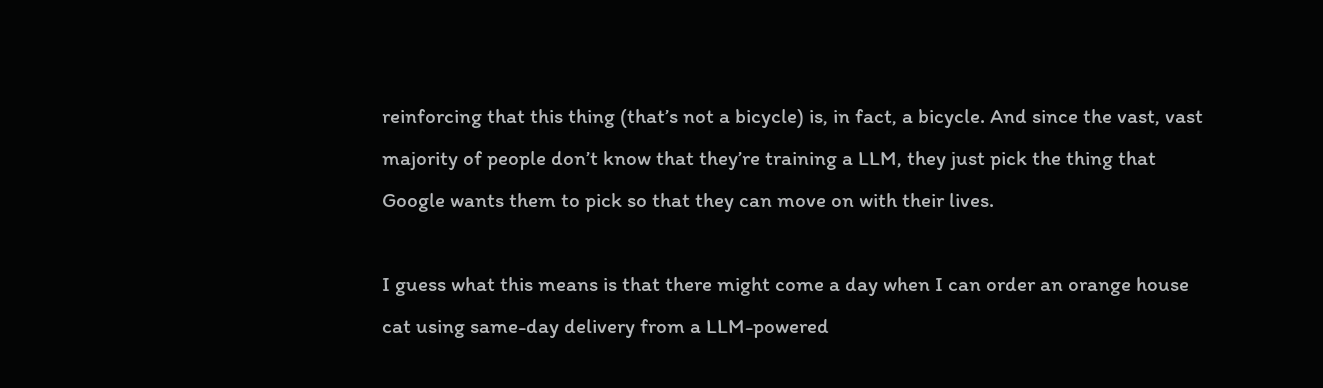reinforcing that this thing (that’s not a bicycle) is, in fact, a bicycle. And since the vast, vast majority of people don’t know that they’re training a LLM, they just pick the thing that Google wants them to pick so that they can move on with their lives.

I guess what this means is that there might come a day when I can order an orange house cat using same-day delivery from a LLM-powered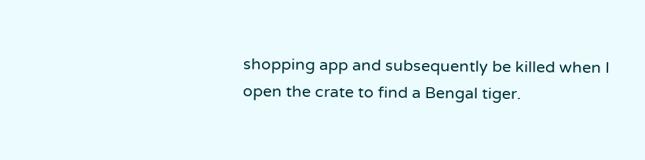shopping app and subsequently be killed when I open the crate to find a Bengal tiger.